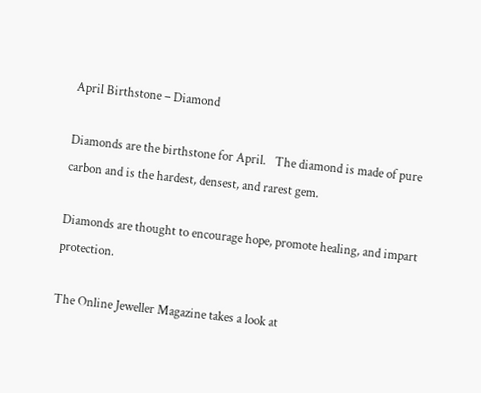April Birthstone – Diamond

Diamonds are the birthstone for April.   The diamond is made of pure carbon and is the hardest, densest, and rarest gem.

Diamonds are thought to encourage hope, promote healing, and impart protection.

The Online Jeweller Magazine takes a look at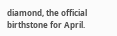diamond, the official birthstone for April.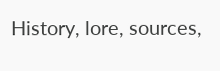History, lore, sources,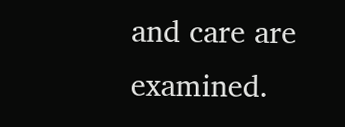and care are examined.